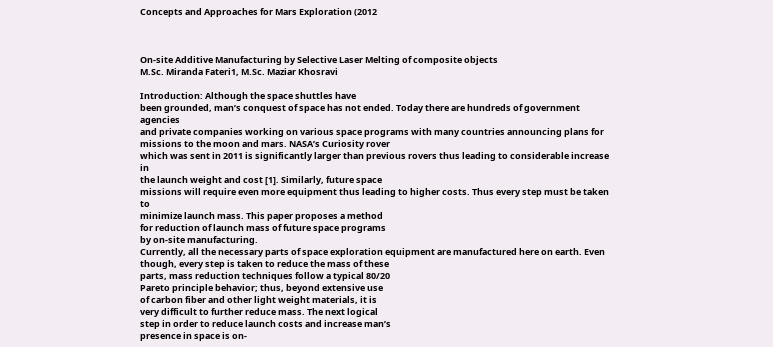Concepts and Approaches for Mars Exploration (2012



On-site Additive Manufacturing by Selective Laser Melting of composite objects
M.Sc. Miranda Fateri1, M.Sc. Maziar Khosravi

Introduction: Although the space shuttles have
been grounded, man’s conquest of space has not ended. Today there are hundreds of government agencies
and private companies working on various space programs with many countries announcing plans for missions to the moon and mars. NASA’s Curiosity rover
which was sent in 2011 is significantly larger than previous rovers thus leading to considerable increase in
the launch weight and cost [1]. Similarly, future space
missions will require even more equipment thus leading to higher costs. Thus every step must be taken to
minimize launch mass. This paper proposes a method
for reduction of launch mass of future space programs
by on-site manufacturing.
Currently, all the necessary parts of space exploration equipment are manufactured here on earth. Even
though, every step is taken to reduce the mass of these
parts, mass reduction techniques follow a typical 80/20
Pareto principle behavior; thus, beyond extensive use
of carbon fiber and other light weight materials, it is
very difficult to further reduce mass. The next logical
step in order to reduce launch costs and increase man’s
presence in space is on-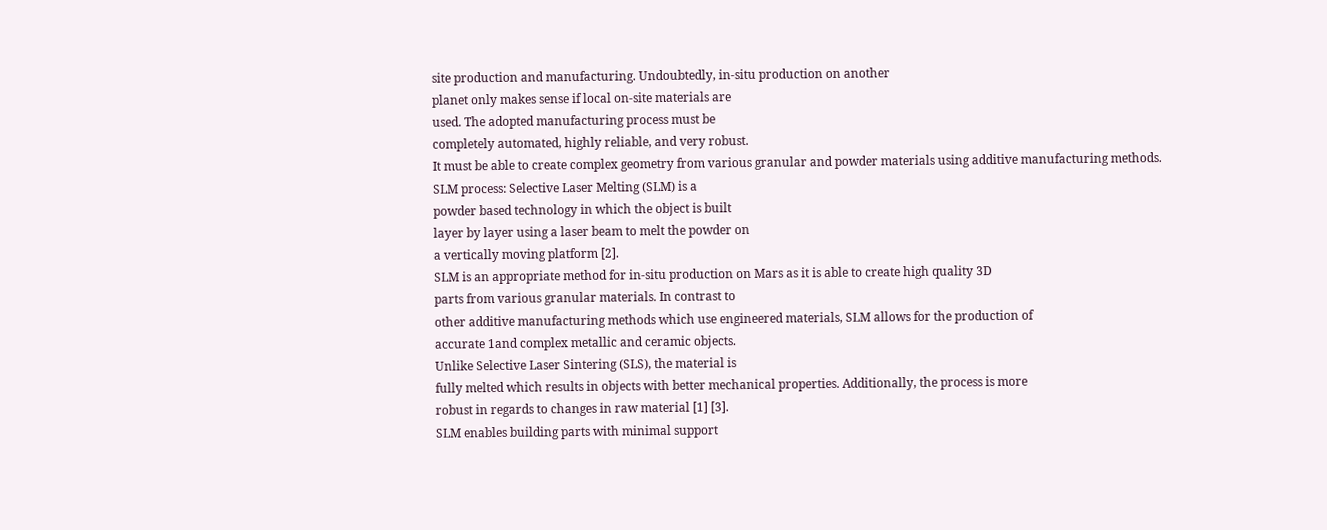site production and manufacturing. Undoubtedly, in-situ production on another
planet only makes sense if local on-site materials are
used. The adopted manufacturing process must be
completely automated, highly reliable, and very robust.
It must be able to create complex geometry from various granular and powder materials using additive manufacturing methods.
SLM process: Selective Laser Melting (SLM) is a
powder based technology in which the object is built
layer by layer using a laser beam to melt the powder on
a vertically moving platform [2].
SLM is an appropriate method for in-situ production on Mars as it is able to create high quality 3D
parts from various granular materials. In contrast to
other additive manufacturing methods which use engineered materials, SLM allows for the production of
accurate 1and complex metallic and ceramic objects.
Unlike Selective Laser Sintering (SLS), the material is
fully melted which results in objects with better mechanical properties. Additionally, the process is more
robust in regards to changes in raw material [1] [3].
SLM enables building parts with minimal support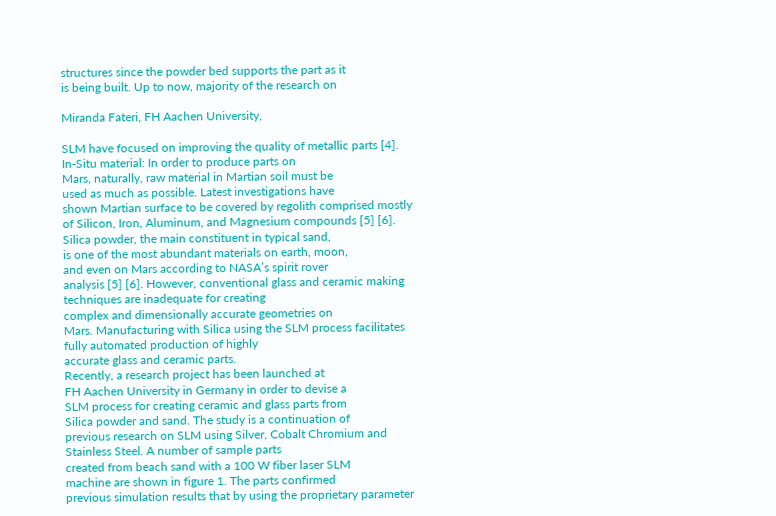structures since the powder bed supports the part as it
is being built. Up to now, majority of the research on

Miranda Fateri, FH Aachen University,

SLM have focused on improving the quality of metallic parts [4].
In-Situ material: In order to produce parts on
Mars, naturally, raw material in Martian soil must be
used as much as possible. Latest investigations have
shown Martian surface to be covered by regolith comprised mostly of Silicon, Iron, Aluminum, and Magnesium compounds [5] [6].
Silica powder, the main constituent in typical sand,
is one of the most abundant materials on earth, moon,
and even on Mars according to NASA’s spirit rover
analysis [5] [6]. However, conventional glass and ceramic making techniques are inadequate for creating
complex and dimensionally accurate geometries on
Mars. Manufacturing with Silica using the SLM process facilitates fully automated production of highly
accurate glass and ceramic parts.
Recently, a research project has been launched at
FH Aachen University in Germany in order to devise a
SLM process for creating ceramic and glass parts from
Silica powder and sand. The study is a continuation of
previous research on SLM using Silver, Cobalt Chromium and Stainless Steel. A number of sample parts
created from beach sand with a 100 W fiber laser SLM
machine are shown in figure 1. The parts confirmed
previous simulation results that by using the proprietary parameter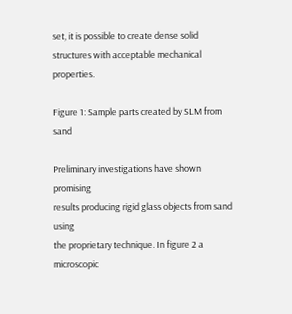set, it is possible to create dense solid
structures with acceptable mechanical properties.

Figure 1: Sample parts created by SLM from sand

Preliminary investigations have shown promising
results producing rigid glass objects from sand using
the proprietary technique. In figure 2 a microscopic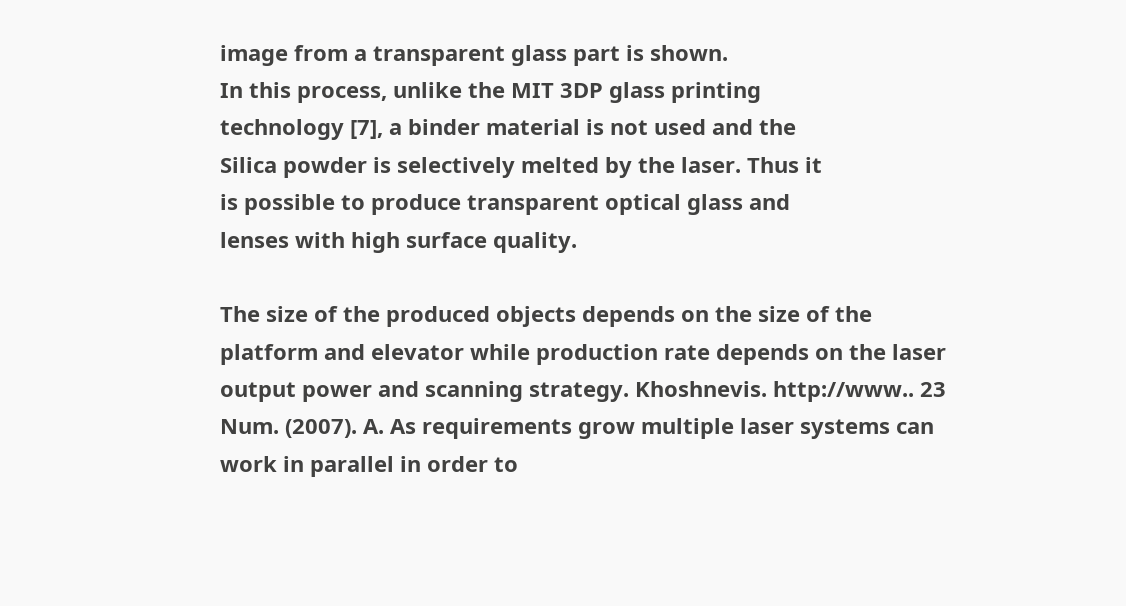image from a transparent glass part is shown.
In this process, unlike the MIT 3DP glass printing
technology [7], a binder material is not used and the
Silica powder is selectively melted by the laser. Thus it
is possible to produce transparent optical glass and
lenses with high surface quality.

The size of the produced objects depends on the size of the platform and elevator while production rate depends on the laser output power and scanning strategy. Khoshnevis. http://www.. 23 Num. (2007). A. As requirements grow multiple laser systems can work in parallel in order to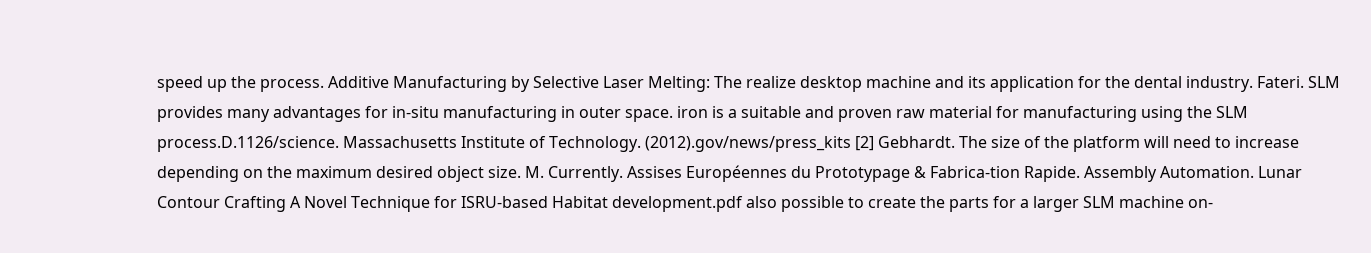speed up the process. Additive Manufacturing by Selective Laser Melting: The realize desktop machine and its application for the dental industry. Fateri. SLM provides many advantages for in-situ manufacturing in outer space. iron is a suitable and proven raw material for manufacturing using the SLM process.D.1126/science. Massachusetts Institute of Technology. (2012).gov/news/press_kits [2] Gebhardt. The size of the platform will need to increase depending on the maximum desired object size. M. Currently. Assises Européennes du Prototypage & Fabrica-tion Rapide. Assembly Automation. Lunar Contour Crafting A Novel Technique for ISRU-based Habitat development.pdf also possible to create the parts for a larger SLM machine on-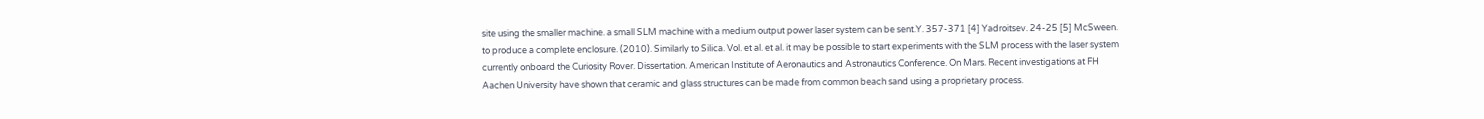site using the smaller machine. a small SLM machine with a medium output power laser system can be sent.Y. 357-371 [4] Yadroitsev. 24-25 [5] McSween. to produce a complete enclosure. (2010). Similarly to Silica. Vol. et al. et al. it may be possible to start experiments with the SLM process with the laser system currently onboard the Curiosity Rover. Dissertation. American Institute of Aeronautics and Astronautics Conference. On Mars. Recent investigations at FH Aachen University have shown that ceramic and glass structures can be made from common beach sand using a proprietary process.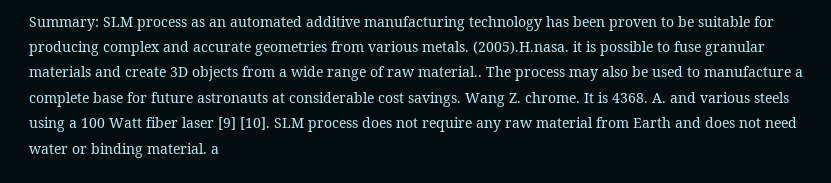Summary: SLM process as an automated additive manufacturing technology has been proven to be suitable for producing complex and accurate geometries from various metals. (2005).H.nasa. it is possible to fuse granular materials and create 3D objects from a wide range of raw material.. The process may also be used to manufacture a complete base for future astronauts at considerable cost savings. Wang Z. chrome. It is 4368. A. and various steels using a 100 Watt fiber laser [9] [10]. SLM process does not require any raw material from Earth and does not need water or binding material. a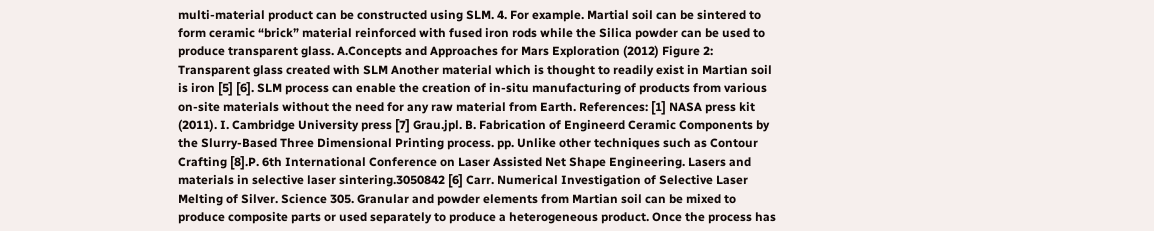multi-material product can be constructed using SLM. 4. For example. Martial soil can be sintered to form ceramic “brick” material reinforced with fused iron rods while the Silica powder can be used to produce transparent glass. A.Concepts and Approaches for Mars Exploration (2012) Figure 2: Transparent glass created with SLM Another material which is thought to readily exist in Martian soil is iron [5] [6]. SLM process can enable the creation of in-situ manufacturing of products from various on-site materials without the need for any raw material from Earth. References: [1] NASA press kit (2011). I. Cambridge University press [7] Grau.jpl. B. Fabrication of Engineerd Ceramic Components by the Slurry-Based Three Dimensional Printing process. pp. Unlike other techniques such as Contour Crafting [8].P. 6th International Conference on Laser Assisted Net Shape Engineering. Lasers and materials in selective laser sintering.3050842 [6] Carr. Numerical Investigation of Selective Laser Melting of Silver. Science 305. Granular and powder elements from Martian soil can be mixed to produce composite parts or used separately to produce a heterogeneous product. Once the process has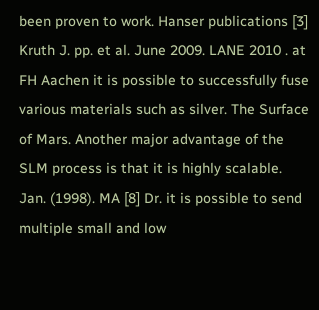been proven to work. Hanser publications [3] Kruth J. pp. et al. June 2009. LANE 2010 . at FH Aachen it is possible to successfully fuse various materials such as silver. The Surface of Mars. Another major advantage of the SLM process is that it is highly scalable. Jan. (1998). MA [8] Dr. it is possible to send multiple small and low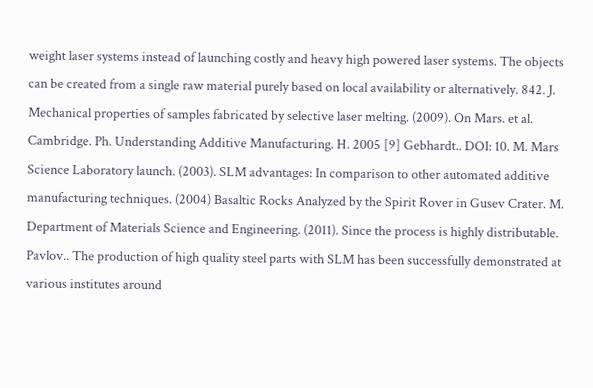weight laser systems instead of launching costly and heavy high powered laser systems. The objects can be created from a single raw material purely based on local availability or alternatively. 842. J. Mechanical properties of samples fabricated by selective laser melting. (2009). On Mars. et al. Cambridge. Ph. Understanding Additive Manufacturing. H. 2005 [9] Gebhardt.. DOI: 10. M. Mars Science Laboratory launch. (2003). SLM advantages: In comparison to other automated additive manufacturing techniques. (2004) Basaltic Rocks Analyzed by the Spirit Rover in Gusev Crater. M. Department of Materials Science and Engineering. (2011). Since the process is highly distributable. Pavlov.. The production of high quality steel parts with SLM has been successfully demonstrated at various institutes around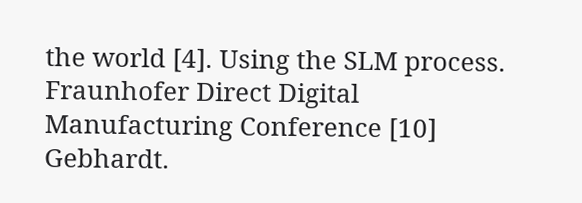the world [4]. Using the SLM process. Fraunhofer Direct Digital Manufacturing Conference [10] Gebhardt.